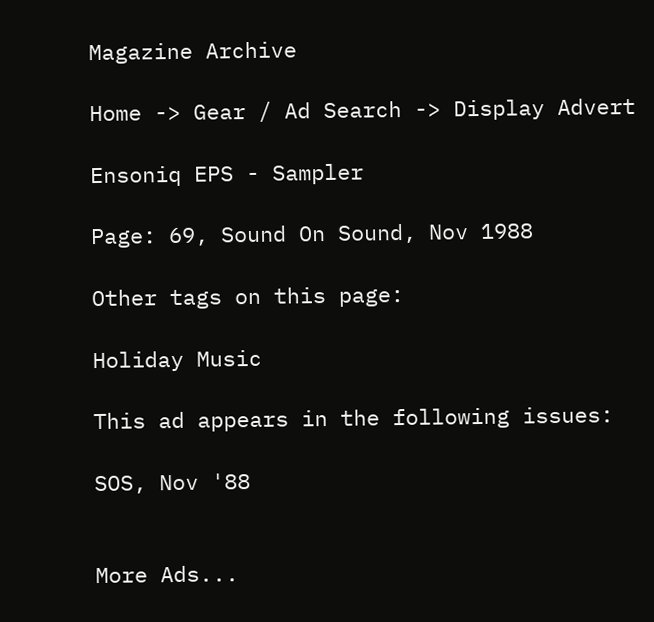Magazine Archive

Home -> Gear / Ad Search -> Display Advert

Ensoniq EPS - Sampler

Page: 69, Sound On Sound, Nov 1988

Other tags on this page:

Holiday Music

This ad appears in the following issues:

SOS, Nov '88


More Ads...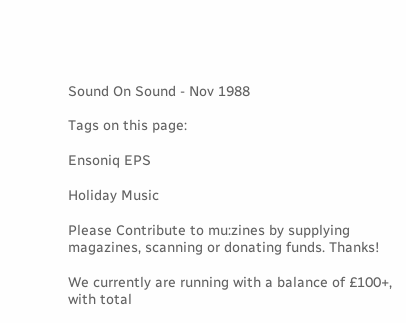Sound On Sound - Nov 1988

Tags on this page:

Ensoniq EPS

Holiday Music

Please Contribute to mu:zines by supplying magazines, scanning or donating funds. Thanks!

We currently are running with a balance of £100+, with total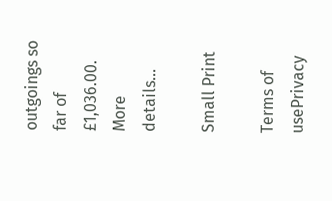outgoings so far of £1,036.00. More details...

Small Print

Terms of usePrivacy